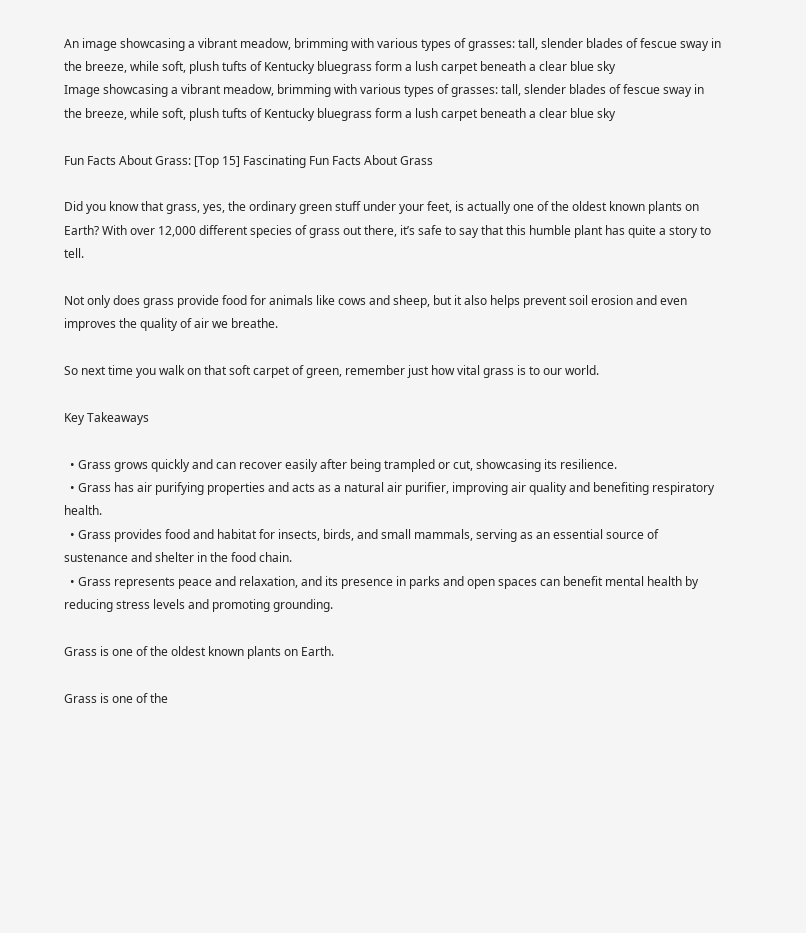An image showcasing a vibrant meadow, brimming with various types of grasses: tall, slender blades of fescue sway in the breeze, while soft, plush tufts of Kentucky bluegrass form a lush carpet beneath a clear blue sky
Image showcasing a vibrant meadow, brimming with various types of grasses: tall, slender blades of fescue sway in the breeze, while soft, plush tufts of Kentucky bluegrass form a lush carpet beneath a clear blue sky

Fun Facts About Grass: [Top 15] Fascinating Fun Facts About Grass

Did you know that grass, yes, the ordinary green stuff under your feet, is actually one of the oldest known plants on Earth? With over 12,000 different species of grass out there, it’s safe to say that this humble plant has quite a story to tell.

Not only does grass provide food for animals like cows and sheep, but it also helps prevent soil erosion and even improves the quality of air we breathe.

So next time you walk on that soft carpet of green, remember just how vital grass is to our world.

Key Takeaways

  • Grass grows quickly and can recover easily after being trampled or cut, showcasing its resilience.
  • Grass has air purifying properties and acts as a natural air purifier, improving air quality and benefiting respiratory health.
  • Grass provides food and habitat for insects, birds, and small mammals, serving as an essential source of sustenance and shelter in the food chain.
  • Grass represents peace and relaxation, and its presence in parks and open spaces can benefit mental health by reducing stress levels and promoting grounding.

Grass is one of the oldest known plants on Earth.

Grass is one of the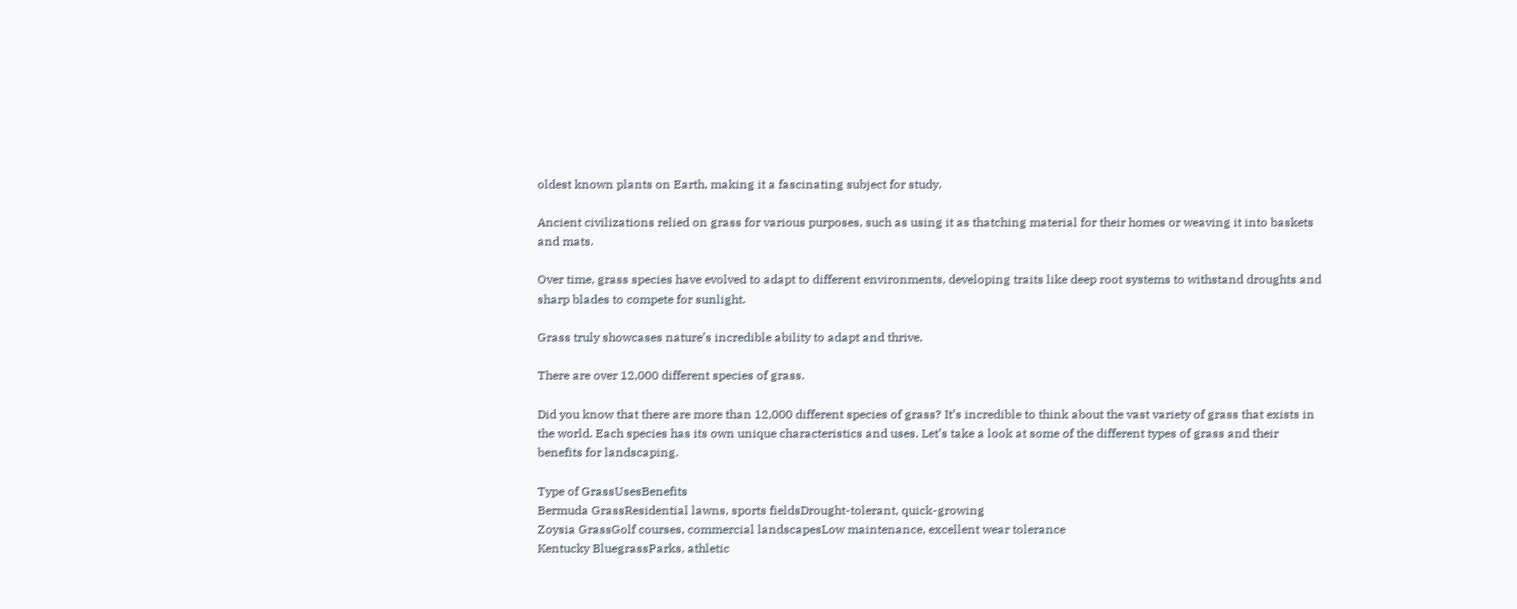oldest known plants on Earth, making it a fascinating subject for study.

Ancient civilizations relied on grass for various purposes, such as using it as thatching material for their homes or weaving it into baskets and mats.

Over time, grass species have evolved to adapt to different environments, developing traits like deep root systems to withstand droughts and sharp blades to compete for sunlight.

Grass truly showcases nature’s incredible ability to adapt and thrive.

There are over 12,000 different species of grass.

Did you know that there are more than 12,000 different species of grass? It’s incredible to think about the vast variety of grass that exists in the world. Each species has its own unique characteristics and uses. Let’s take a look at some of the different types of grass and their benefits for landscaping.

Type of GrassUsesBenefits
Bermuda GrassResidential lawns, sports fieldsDrought-tolerant, quick-growing
Zoysia GrassGolf courses, commercial landscapesLow maintenance, excellent wear tolerance
Kentucky BluegrassParks, athletic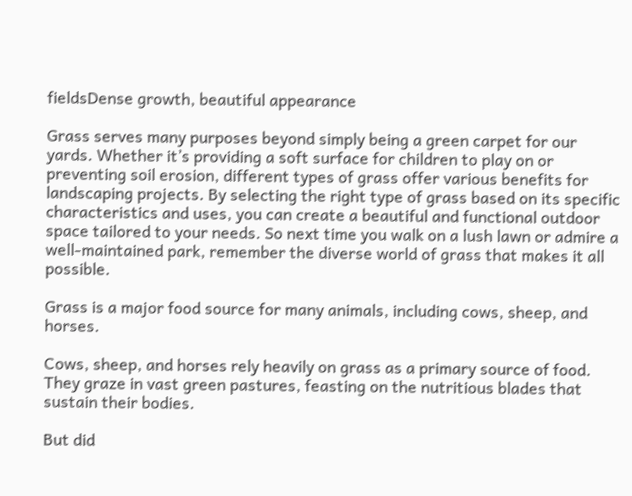fieldsDense growth, beautiful appearance

Grass serves many purposes beyond simply being a green carpet for our yards. Whether it’s providing a soft surface for children to play on or preventing soil erosion, different types of grass offer various benefits for landscaping projects. By selecting the right type of grass based on its specific characteristics and uses, you can create a beautiful and functional outdoor space tailored to your needs. So next time you walk on a lush lawn or admire a well-maintained park, remember the diverse world of grass that makes it all possible.

Grass is a major food source for many animals, including cows, sheep, and horses.

Cows, sheep, and horses rely heavily on grass as a primary source of food. They graze in vast green pastures, feasting on the nutritious blades that sustain their bodies.

But did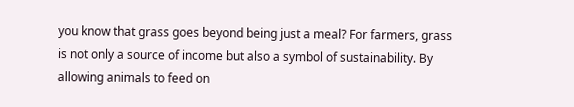you know that grass goes beyond being just a meal? For farmers, grass is not only a source of income but also a symbol of sustainability. By allowing animals to feed on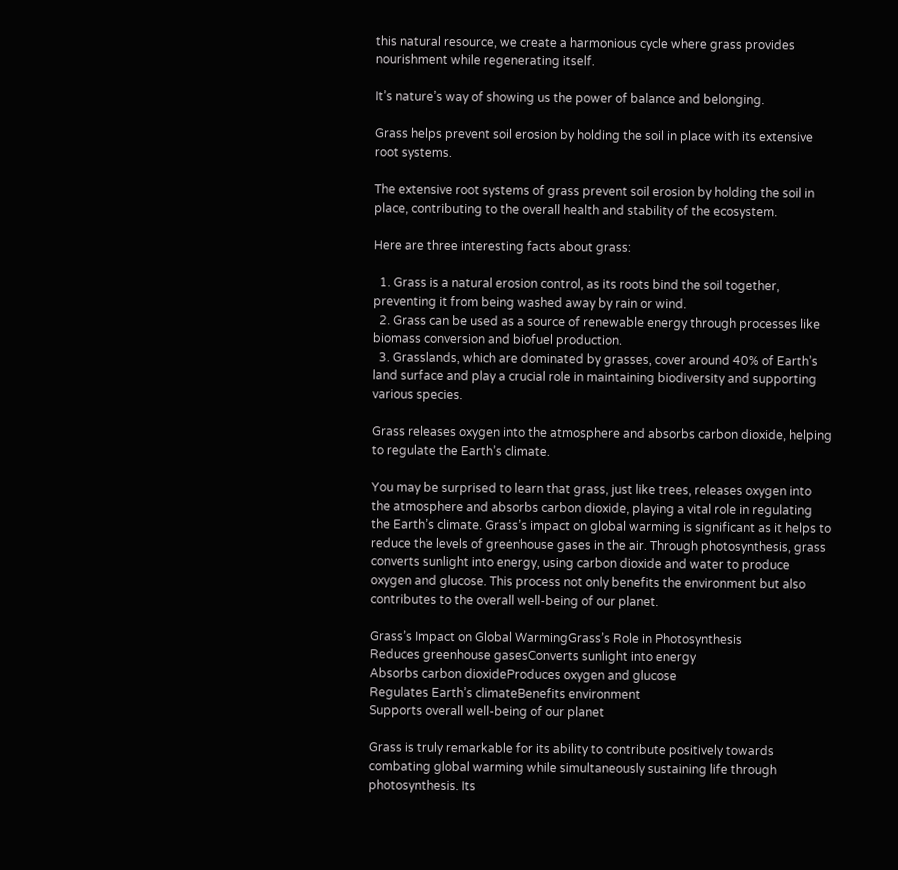this natural resource, we create a harmonious cycle where grass provides nourishment while regenerating itself.

It’s nature’s way of showing us the power of balance and belonging.

Grass helps prevent soil erosion by holding the soil in place with its extensive root systems.

The extensive root systems of grass prevent soil erosion by holding the soil in place, contributing to the overall health and stability of the ecosystem.

Here are three interesting facts about grass:

  1. Grass is a natural erosion control, as its roots bind the soil together, preventing it from being washed away by rain or wind.
  2. Grass can be used as a source of renewable energy through processes like biomass conversion and biofuel production.
  3. Grasslands, which are dominated by grasses, cover around 40% of Earth’s land surface and play a crucial role in maintaining biodiversity and supporting various species.

Grass releases oxygen into the atmosphere and absorbs carbon dioxide, helping to regulate the Earth’s climate.

You may be surprised to learn that grass, just like trees, releases oxygen into the atmosphere and absorbs carbon dioxide, playing a vital role in regulating the Earth’s climate. Grass’s impact on global warming is significant as it helps to reduce the levels of greenhouse gases in the air. Through photosynthesis, grass converts sunlight into energy, using carbon dioxide and water to produce oxygen and glucose. This process not only benefits the environment but also contributes to the overall well-being of our planet.

Grass’s Impact on Global WarmingGrass’s Role in Photosynthesis
Reduces greenhouse gasesConverts sunlight into energy
Absorbs carbon dioxideProduces oxygen and glucose
Regulates Earth’s climateBenefits environment
Supports overall well-being of our planet

Grass is truly remarkable for its ability to contribute positively towards combating global warming while simultaneously sustaining life through photosynthesis. Its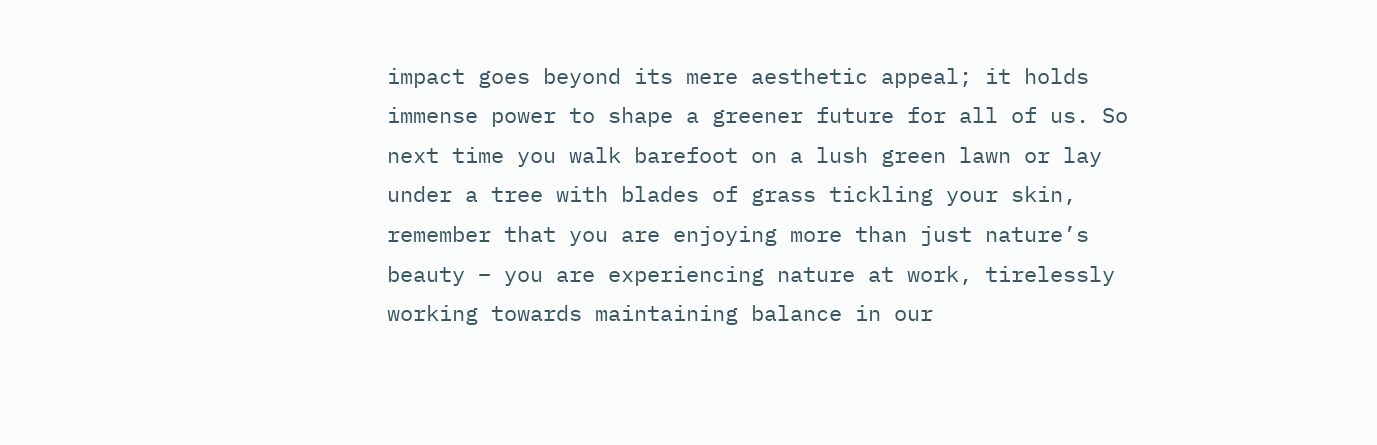impact goes beyond its mere aesthetic appeal; it holds immense power to shape a greener future for all of us. So next time you walk barefoot on a lush green lawn or lay under a tree with blades of grass tickling your skin, remember that you are enjoying more than just nature’s beauty – you are experiencing nature at work, tirelessly working towards maintaining balance in our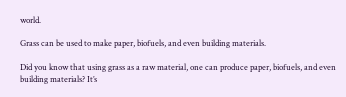world.

Grass can be used to make paper, biofuels, and even building materials.

Did you know that using grass as a raw material, one can produce paper, biofuels, and even building materials? It’s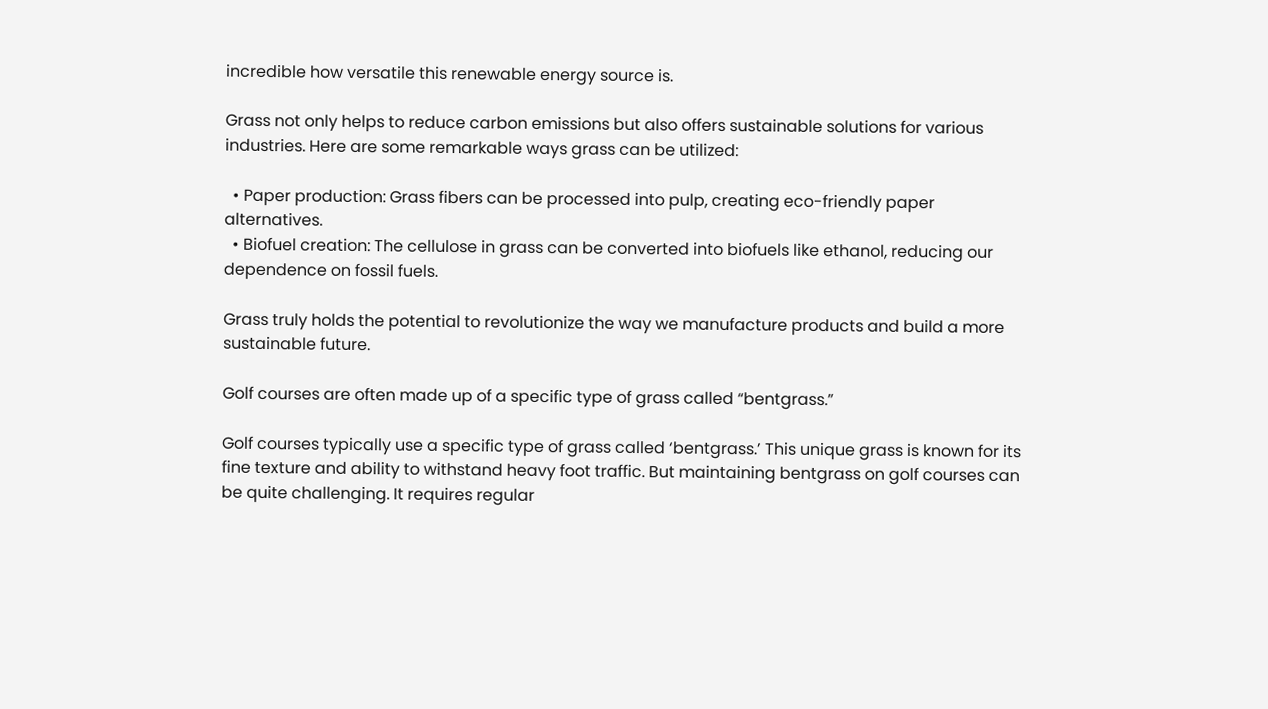incredible how versatile this renewable energy source is.

Grass not only helps to reduce carbon emissions but also offers sustainable solutions for various industries. Here are some remarkable ways grass can be utilized:

  • Paper production: Grass fibers can be processed into pulp, creating eco-friendly paper alternatives.
  • Biofuel creation: The cellulose in grass can be converted into biofuels like ethanol, reducing our dependence on fossil fuels.

Grass truly holds the potential to revolutionize the way we manufacture products and build a more sustainable future.

Golf courses are often made up of a specific type of grass called “bentgrass.”

Golf courses typically use a specific type of grass called ‘bentgrass.’ This unique grass is known for its fine texture and ability to withstand heavy foot traffic. But maintaining bentgrass on golf courses can be quite challenging. It requires regular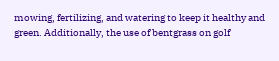mowing, fertilizing, and watering to keep it healthy and green. Additionally, the use of bentgrass on golf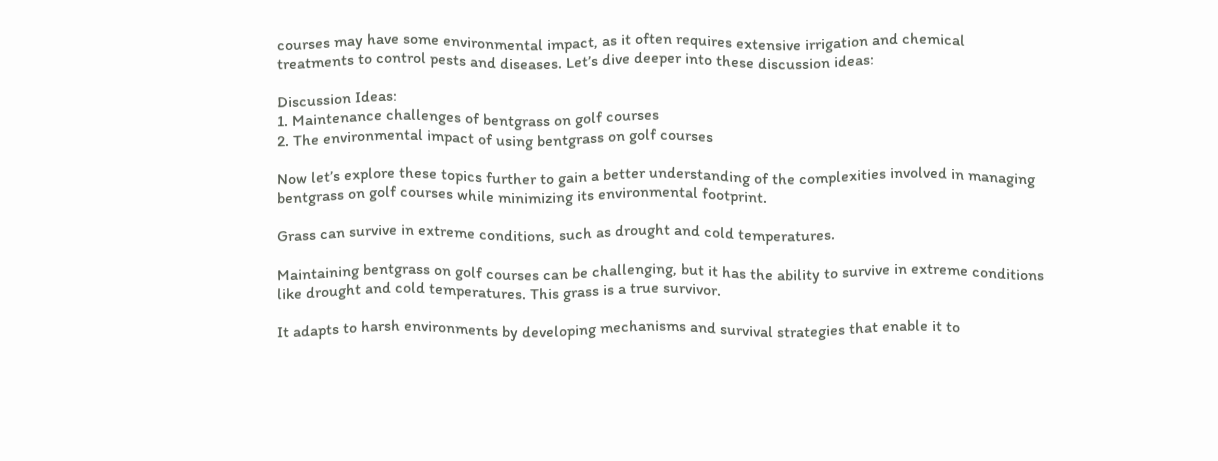courses may have some environmental impact, as it often requires extensive irrigation and chemical treatments to control pests and diseases. Let’s dive deeper into these discussion ideas:

Discussion Ideas:
1. Maintenance challenges of bentgrass on golf courses
2. The environmental impact of using bentgrass on golf courses

Now let’s explore these topics further to gain a better understanding of the complexities involved in managing bentgrass on golf courses while minimizing its environmental footprint.

Grass can survive in extreme conditions, such as drought and cold temperatures.

Maintaining bentgrass on golf courses can be challenging, but it has the ability to survive in extreme conditions like drought and cold temperatures. This grass is a true survivor.

It adapts to harsh environments by developing mechanisms and survival strategies that enable it to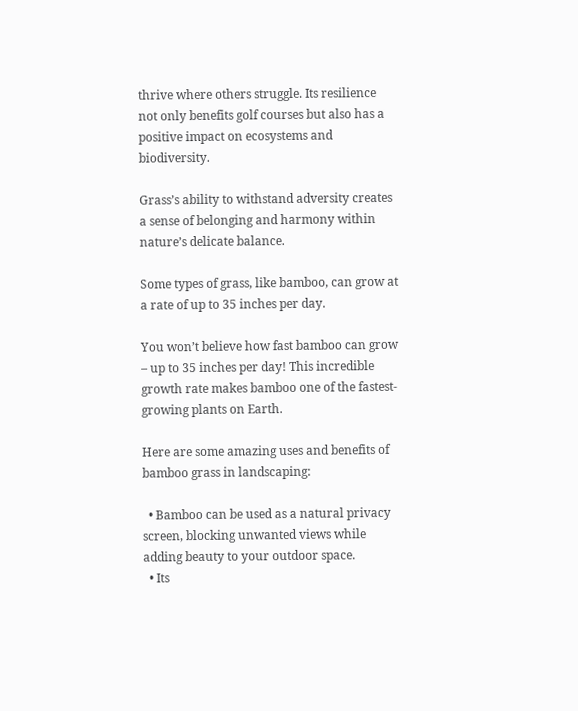thrive where others struggle. Its resilience not only benefits golf courses but also has a positive impact on ecosystems and biodiversity.

Grass’s ability to withstand adversity creates a sense of belonging and harmony within nature’s delicate balance.

Some types of grass, like bamboo, can grow at a rate of up to 35 inches per day.

You won’t believe how fast bamboo can grow – up to 35 inches per day! This incredible growth rate makes bamboo one of the fastest-growing plants on Earth.

Here are some amazing uses and benefits of bamboo grass in landscaping:

  • Bamboo can be used as a natural privacy screen, blocking unwanted views while adding beauty to your outdoor space.
  • Its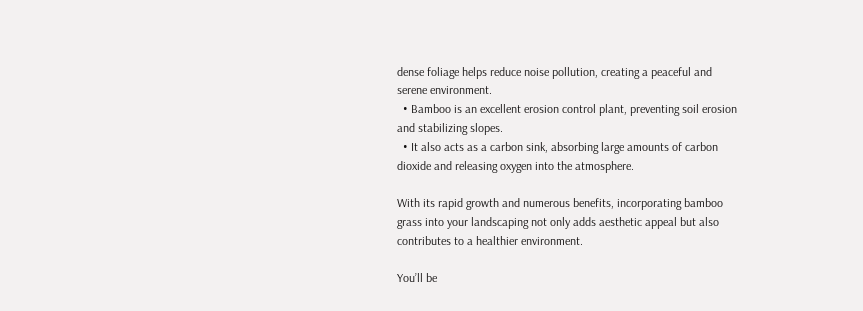dense foliage helps reduce noise pollution, creating a peaceful and serene environment.
  • Bamboo is an excellent erosion control plant, preventing soil erosion and stabilizing slopes.
  • It also acts as a carbon sink, absorbing large amounts of carbon dioxide and releasing oxygen into the atmosphere.

With its rapid growth and numerous benefits, incorporating bamboo grass into your landscaping not only adds aesthetic appeal but also contributes to a healthier environment.

You’ll be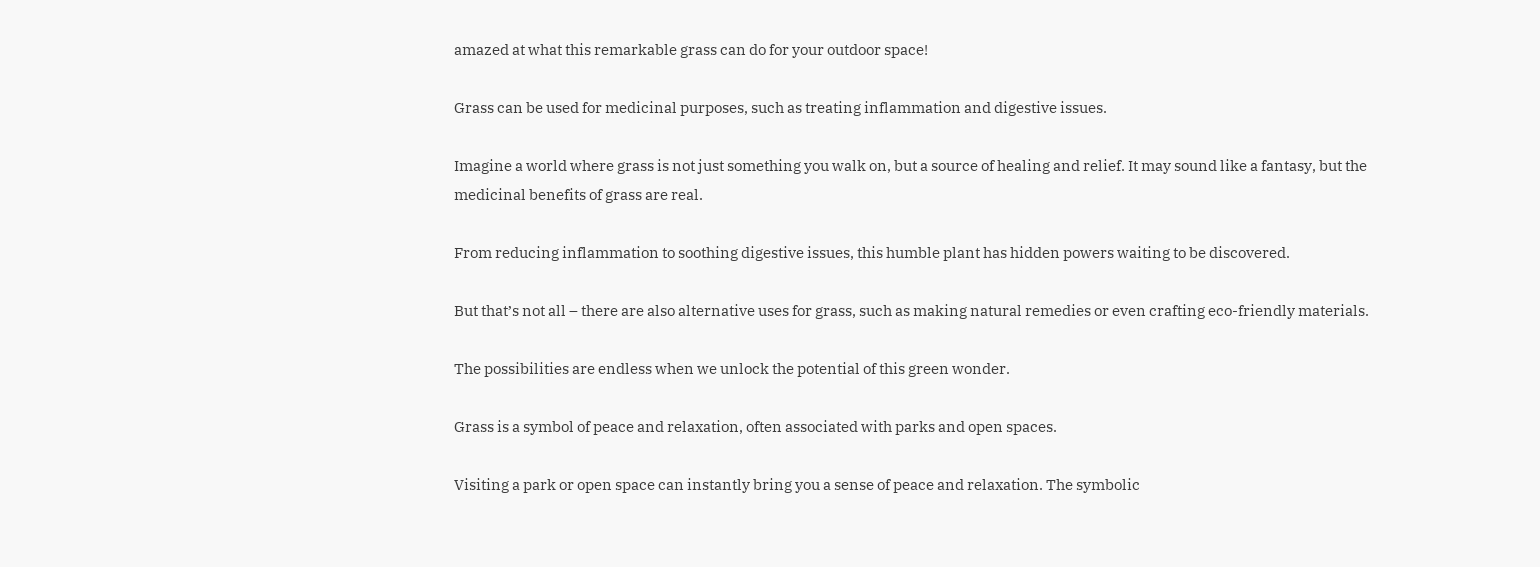amazed at what this remarkable grass can do for your outdoor space!

Grass can be used for medicinal purposes, such as treating inflammation and digestive issues.

Imagine a world where grass is not just something you walk on, but a source of healing and relief. It may sound like a fantasy, but the medicinal benefits of grass are real.

From reducing inflammation to soothing digestive issues, this humble plant has hidden powers waiting to be discovered.

But that’s not all – there are also alternative uses for grass, such as making natural remedies or even crafting eco-friendly materials.

The possibilities are endless when we unlock the potential of this green wonder.

Grass is a symbol of peace and relaxation, often associated with parks and open spaces.

Visiting a park or open space can instantly bring you a sense of peace and relaxation. The symbolic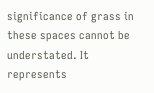significance of grass in these spaces cannot be understated. It represents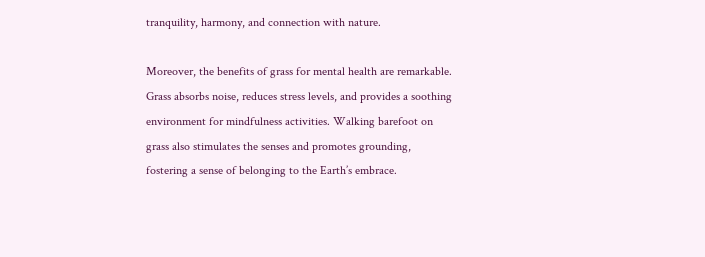tranquility, harmony, and connection with nature.

Moreover, the benefits of grass for mental health are remarkable. Grass absorbs noise, reduces stress levels, and provides a soothing environment for mindfulness activities. Walking barefoot on grass also stimulates the senses and promotes grounding, fostering a sense of belonging to the Earth’s embrace.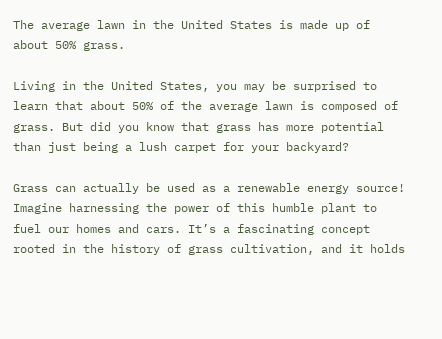The average lawn in the United States is made up of about 50% grass.

Living in the United States, you may be surprised to learn that about 50% of the average lawn is composed of grass. But did you know that grass has more potential than just being a lush carpet for your backyard?

Grass can actually be used as a renewable energy source! Imagine harnessing the power of this humble plant to fuel our homes and cars. It’s a fascinating concept rooted in the history of grass cultivation, and it holds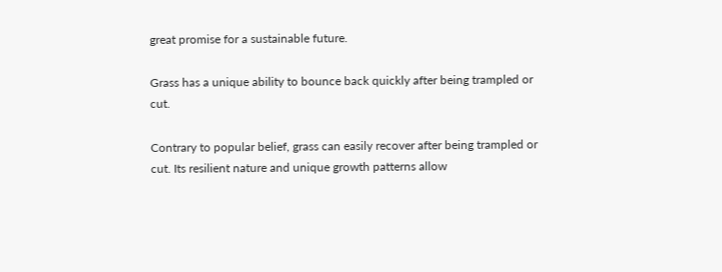great promise for a sustainable future.

Grass has a unique ability to bounce back quickly after being trampled or cut.

Contrary to popular belief, grass can easily recover after being trampled or cut. Its resilient nature and unique growth patterns allow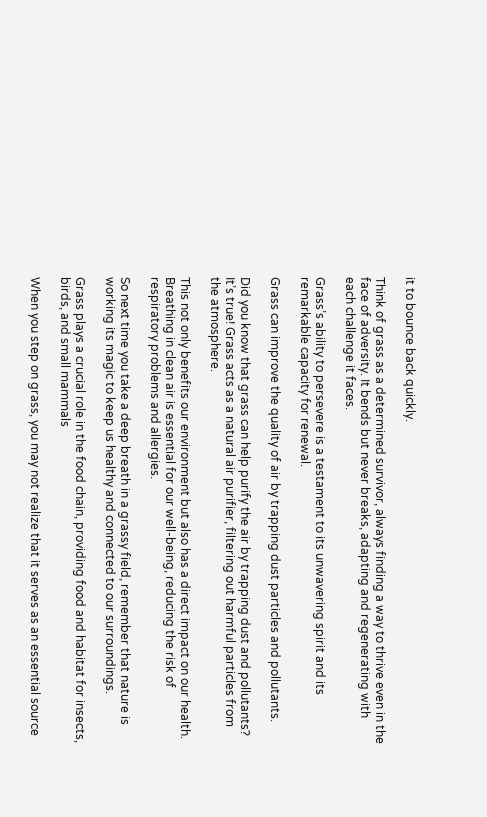it to bounce back quickly.

Think of grass as a determined survivor, always finding a way to thrive even in the face of adversity. It bends but never breaks, adapting and regenerating with each challenge it faces.

Grass’s ability to persevere is a testament to its unwavering spirit and its remarkable capacity for renewal.

Grass can improve the quality of air by trapping dust particles and pollutants.

Did you know that grass can help purify the air by trapping dust and pollutants? It’s true! Grass acts as a natural air purifier, filtering out harmful particles from the atmosphere.

This not only benefits our environment but also has a direct impact on our health. Breathing in clean air is essential for our well-being, reducing the risk of respiratory problems and allergies.

So next time you take a deep breath in a grassy field, remember that nature is working its magic to keep us healthy and connected to our surroundings.

Grass plays a crucial role in the food chain, providing food and habitat for insects, birds, and small mammals

When you step on grass, you may not realize that it serves as an essential source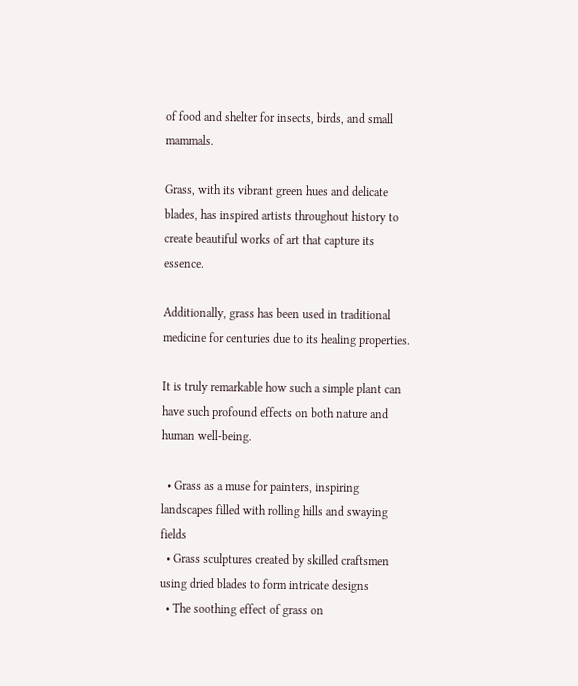of food and shelter for insects, birds, and small mammals.

Grass, with its vibrant green hues and delicate blades, has inspired artists throughout history to create beautiful works of art that capture its essence.

Additionally, grass has been used in traditional medicine for centuries due to its healing properties.

It is truly remarkable how such a simple plant can have such profound effects on both nature and human well-being.

  • Grass as a muse for painters, inspiring landscapes filled with rolling hills and swaying fields
  • Grass sculptures created by skilled craftsmen using dried blades to form intricate designs
  • The soothing effect of grass on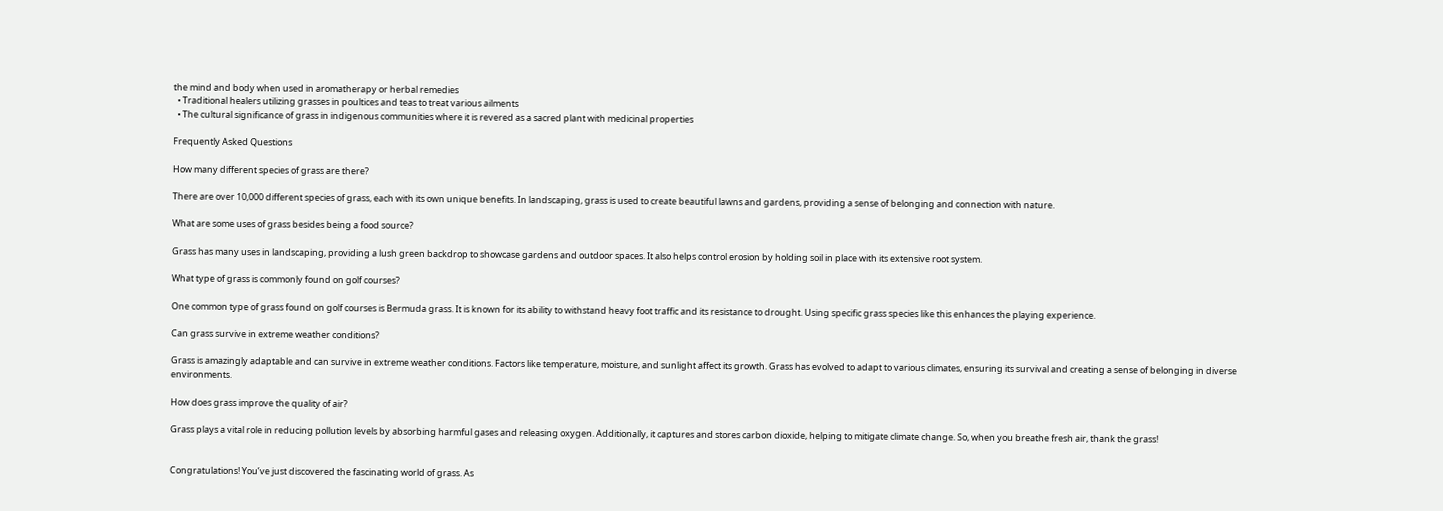the mind and body when used in aromatherapy or herbal remedies
  • Traditional healers utilizing grasses in poultices and teas to treat various ailments
  • The cultural significance of grass in indigenous communities where it is revered as a sacred plant with medicinal properties

Frequently Asked Questions

How many different species of grass are there?

There are over 10,000 different species of grass, each with its own unique benefits. In landscaping, grass is used to create beautiful lawns and gardens, providing a sense of belonging and connection with nature.

What are some uses of grass besides being a food source?

Grass has many uses in landscaping, providing a lush green backdrop to showcase gardens and outdoor spaces. It also helps control erosion by holding soil in place with its extensive root system.

What type of grass is commonly found on golf courses?

One common type of grass found on golf courses is Bermuda grass. It is known for its ability to withstand heavy foot traffic and its resistance to drought. Using specific grass species like this enhances the playing experience.

Can grass survive in extreme weather conditions?

Grass is amazingly adaptable and can survive in extreme weather conditions. Factors like temperature, moisture, and sunlight affect its growth. Grass has evolved to adapt to various climates, ensuring its survival and creating a sense of belonging in diverse environments.

How does grass improve the quality of air?

Grass plays a vital role in reducing pollution levels by absorbing harmful gases and releasing oxygen. Additionally, it captures and stores carbon dioxide, helping to mitigate climate change. So, when you breathe fresh air, thank the grass!


Congratulations! You’ve just discovered the fascinating world of grass. As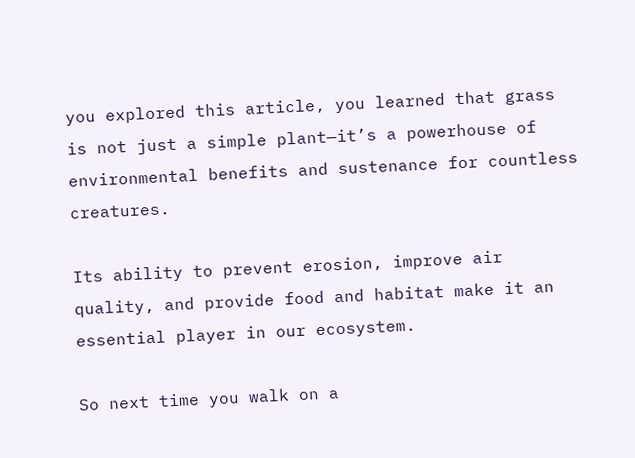you explored this article, you learned that grass is not just a simple plant—it’s a powerhouse of environmental benefits and sustenance for countless creatures.

Its ability to prevent erosion, improve air quality, and provide food and habitat make it an essential player in our ecosystem.

So next time you walk on a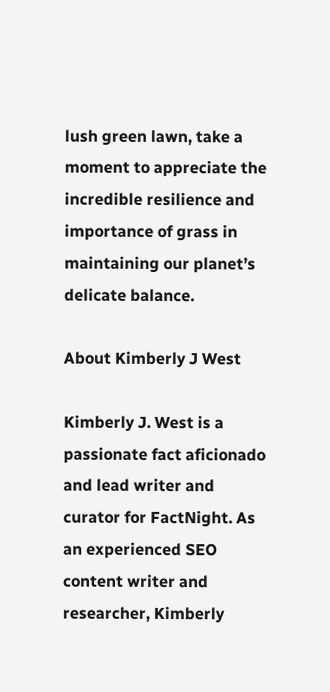lush green lawn, take a moment to appreciate the incredible resilience and importance of grass in maintaining our planet’s delicate balance.

About Kimberly J West

Kimberly J. West is a passionate fact aficionado and lead writer and curator for FactNight. As an experienced SEO content writer and researcher, Kimberly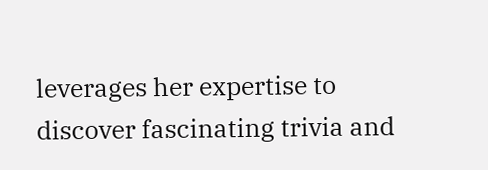leverages her expertise to discover fascinating trivia and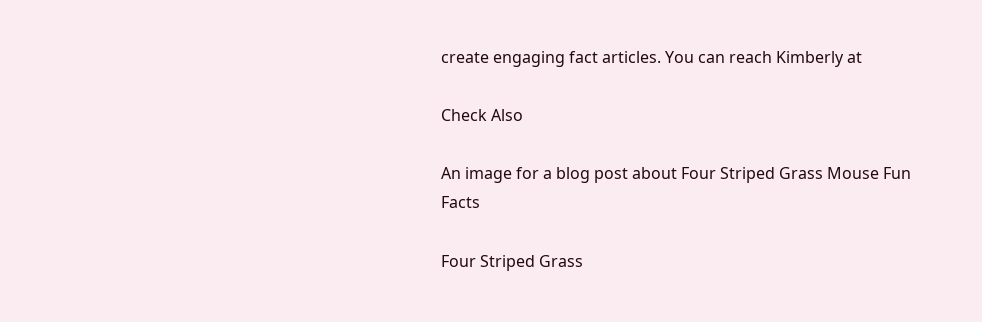create engaging fact articles. You can reach Kimberly at

Check Also

An image for a blog post about Four Striped Grass Mouse Fun Facts

Four Striped Grass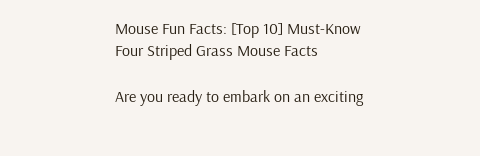Mouse Fun Facts: [Top 10] Must-Know Four Striped Grass Mouse Facts

Are you ready to embark on an exciting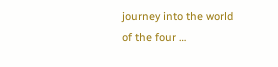journey into the world of the four …